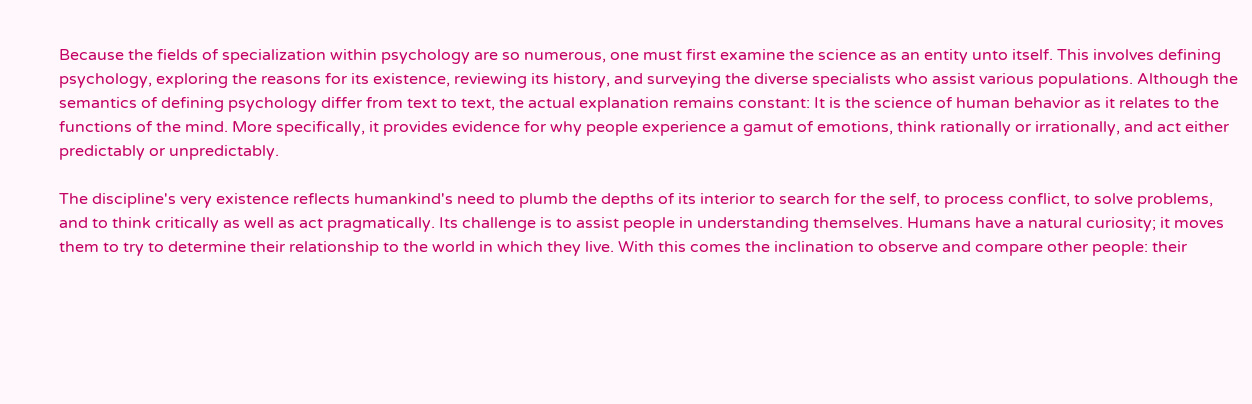Because the fields of specialization within psychology are so numerous, one must first examine the science as an entity unto itself. This involves defining psychology, exploring the reasons for its existence, reviewing its history, and surveying the diverse specialists who assist various populations. Although the semantics of defining psychology differ from text to text, the actual explanation remains constant: It is the science of human behavior as it relates to the functions of the mind. More specifically, it provides evidence for why people experience a gamut of emotions, think rationally or irrationally, and act either predictably or unpredictably.

The discipline's very existence reflects humankind's need to plumb the depths of its interior to search for the self, to process conflict, to solve problems, and to think critically as well as act pragmatically. Its challenge is to assist people in understanding themselves. Humans have a natural curiosity; it moves them to try to determine their relationship to the world in which they live. With this comes the inclination to observe and compare other people: their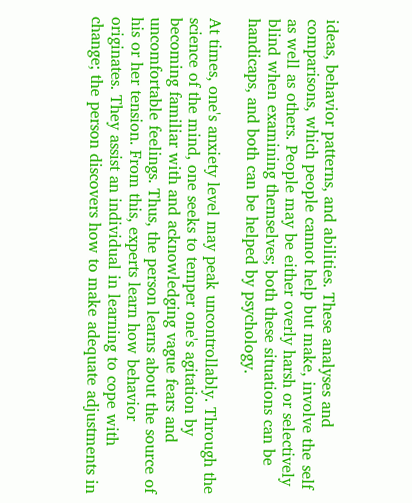ideas, behavior patterns, and abilities. These analyses and comparisons, which people cannot help but make, involve the self as well as others. People may be either overly harsh or selectively blind when examining themselves; both these situations can be handicaps, and both can be helped by psychology.

At times, one's anxiety level may peak uncontrollably. Through the science of the mind, one seeks to temper one's agitation by becoming familiar with and acknowledging vague fears and uncomfortable feelings. Thus, the person learns about the source of his or her tension. From this, experts learn how behavior originates. They assist an individual in learning to cope with change; the person discovers how to make adequate adjustments in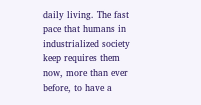daily living. The fast pace that humans in industrialized society keep requires them now, more than ever before, to have a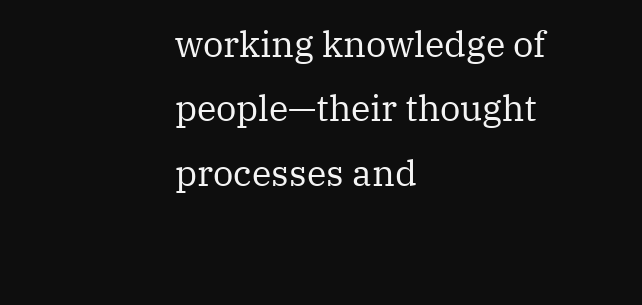working knowledge of people—their thought processes and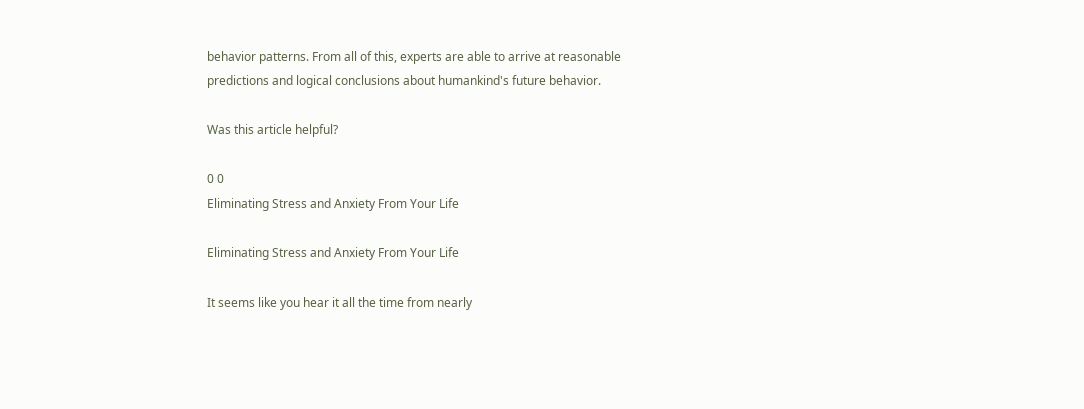behavior patterns. From all of this, experts are able to arrive at reasonable predictions and logical conclusions about humankind's future behavior.

Was this article helpful?

0 0
Eliminating Stress and Anxiety From Your Life

Eliminating Stress and Anxiety From Your Life

It seems like you hear it all the time from nearly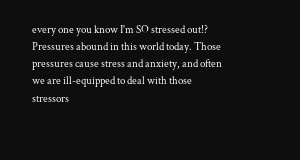every one you know I'm SO stressed out!? Pressures abound in this world today. Those pressures cause stress and anxiety, and often we are ill-equipped to deal with those stressors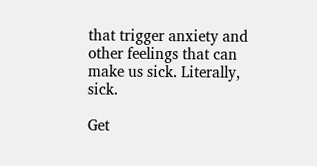that trigger anxiety and other feelings that can make us sick. Literally, sick.

Get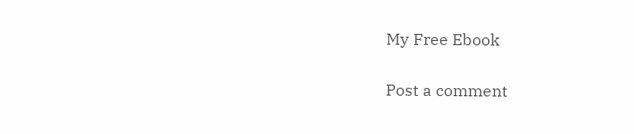My Free Ebook

Post a comment